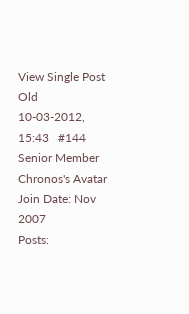View Single Post
Old 10-03-2012, 15:43   #144
Senior Member
Chronos's Avatar
Join Date: Nov 2007
Posts: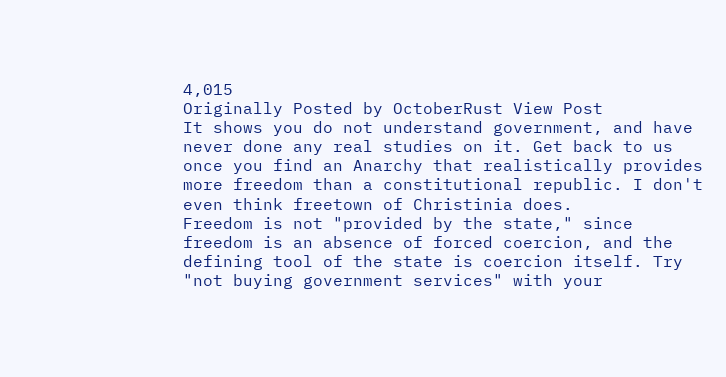4,015
Originally Posted by OctoberRust View Post
It shows you do not understand government, and have never done any real studies on it. Get back to us once you find an Anarchy that realistically provides more freedom than a constitutional republic. I don't even think freetown of Christinia does.
Freedom is not "provided by the state," since freedom is an absence of forced coercion, and the defining tool of the state is coercion itself. Try "not buying government services" with your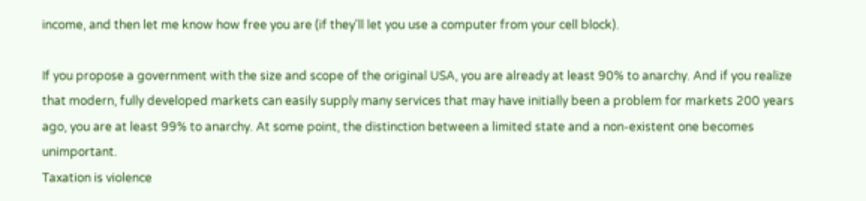income, and then let me know how free you are (if they'll let you use a computer from your cell block).

If you propose a government with the size and scope of the original USA, you are already at least 90% to anarchy. And if you realize that modern, fully developed markets can easily supply many services that may have initially been a problem for markets 200 years ago, you are at least 99% to anarchy. At some point, the distinction between a limited state and a non-existent one becomes unimportant.
Taxation is violence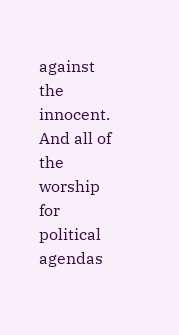against the innocent. And all of the worship for political agendas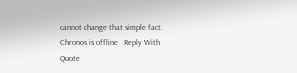cannot change that simple fact.
Chronos is offline   Reply With Quote